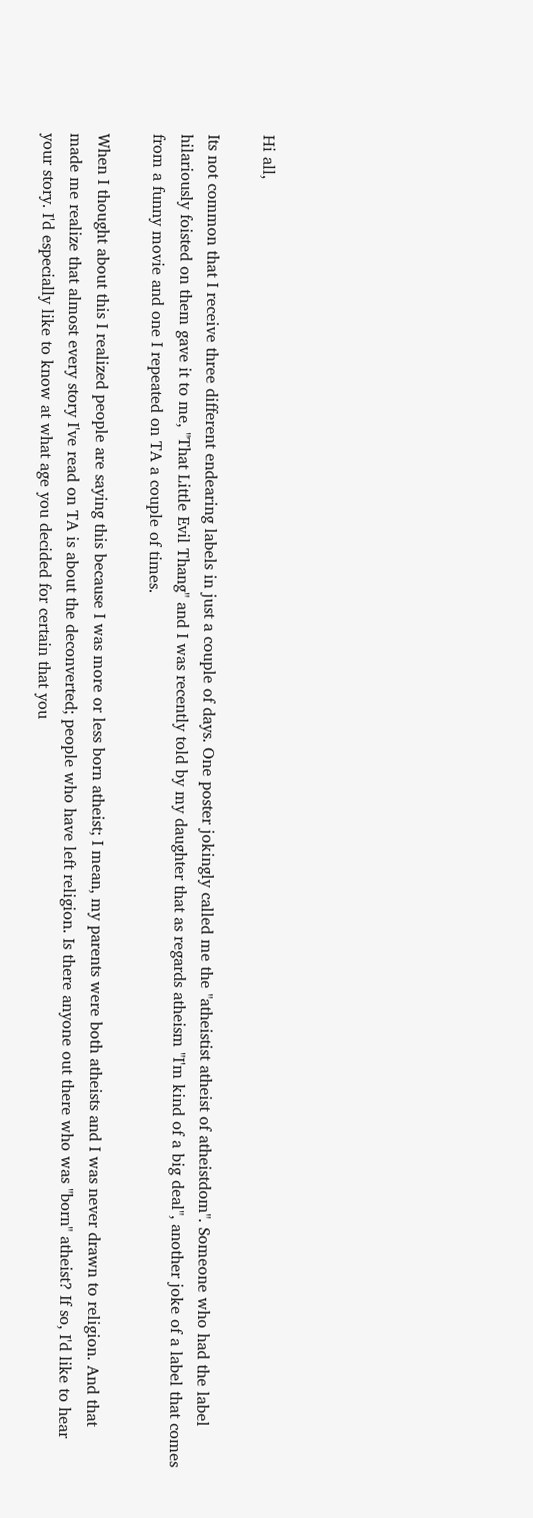Hi all,

Its not common that I receive three different endearing labels in just a couple of days. One poster jokingly called me the "atheistist atheist of atheistdom". Someone who had the label hilariously foisted on them gave it to me, "That Little Evil Thang" and I was recently told by my daughter that as regards atheism "I'm kind of a big deal", another joke of a label that comes from a funny movie and one I repeated on TA a couple of times.

When I thought about this I realized people are saying this because I was more or less born atheist; I mean, my parents were both atheists and I was never drawn to religion. And that made me realize that almost every story I've read on TA is about the deconverted; people who have left religion. Is there anyone out there who was "born" atheist? If so, I'd like to hear your story. I'd especially like to know at what age you decided for certain that you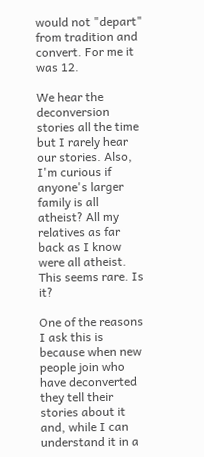would not "depart" from tradition and convert. For me it was 12.

We hear the deconversion stories all the time but I rarely hear our stories. Also, I'm curious if anyone's larger family is all atheist? All my relatives as far back as I know were all atheist. This seems rare. Is it?

One of the reasons I ask this is because when new people join who have deconverted they tell their stories about it and, while I can understand it in a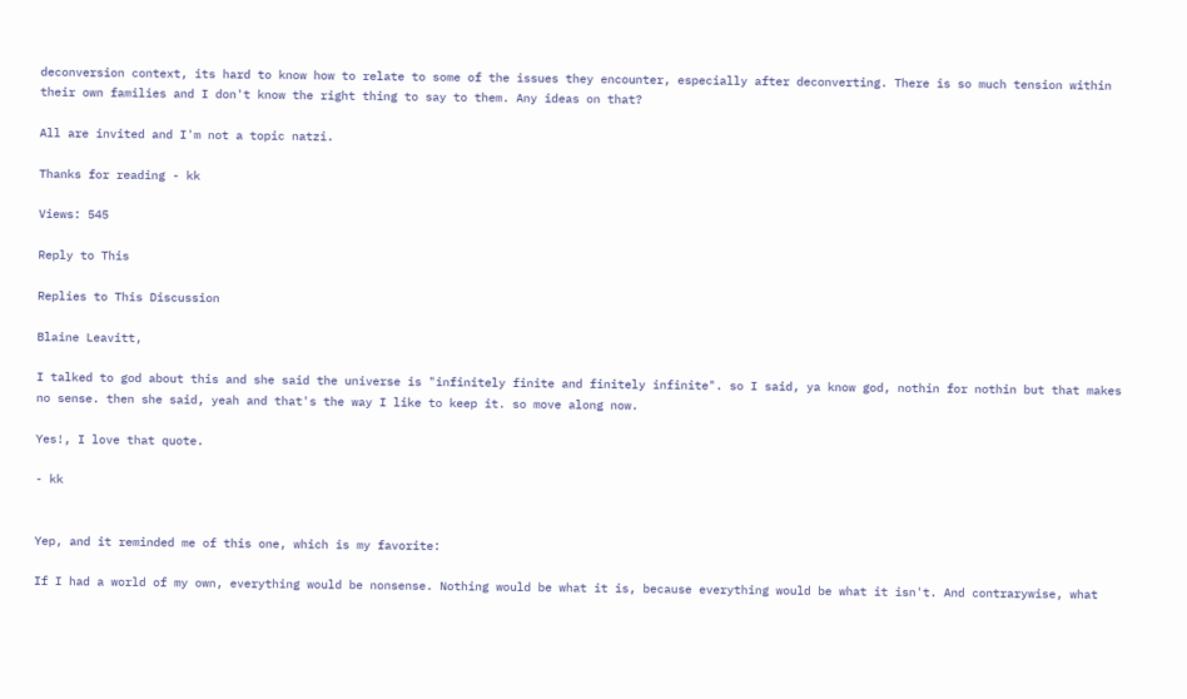deconversion context, its hard to know how to relate to some of the issues they encounter, especially after deconverting. There is so much tension within their own families and I don't know the right thing to say to them. Any ideas on that?

All are invited and I'm not a topic natzi.

Thanks for reading - kk

Views: 545

Reply to This

Replies to This Discussion

Blaine Leavitt,

I talked to god about this and she said the universe is "infinitely finite and finitely infinite". so I said, ya know god, nothin for nothin but that makes no sense. then she said, yeah and that's the way I like to keep it. so move along now.

Yes!, I love that quote.

- kk


Yep, and it reminded me of this one, which is my favorite:

If I had a world of my own, everything would be nonsense. Nothing would be what it is, because everything would be what it isn't. And contrarywise, what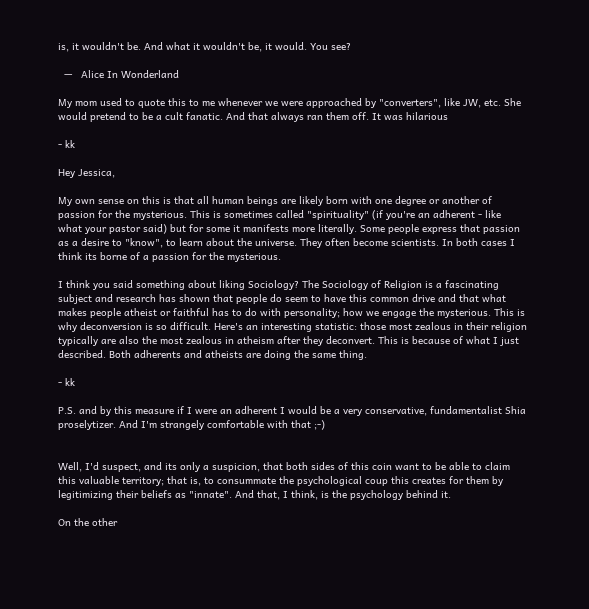is, it wouldn't be. And what it wouldn't be, it would. You see?

  —   Alice In Wonderland

My mom used to quote this to me whenever we were approached by "converters", like JW, etc. She would pretend to be a cult fanatic. And that always ran them off. It was hilarious

- kk

Hey Jessica,

My own sense on this is that all human beings are likely born with one degree or another of passion for the mysterious. This is sometimes called "spirituality" (if you're an adherent - like what your pastor said) but for some it manifests more literally. Some people express that passion as a desire to "know", to learn about the universe. They often become scientists. In both cases I think its borne of a passion for the mysterious.

I think you said something about liking Sociology? The Sociology of Religion is a fascinating subject and research has shown that people do seem to have this common drive and that what makes people atheist or faithful has to do with personality; how we engage the mysterious. This is why deconversion is so difficult. Here's an interesting statistic: those most zealous in their religion typically are also the most zealous in atheism after they deconvert. This is because of what I just described. Both adherents and atheists are doing the same thing.

- kk

P.S. and by this measure if I were an adherent I would be a very conservative, fundamentalist Shia proselytizer. And I'm strangely comfortable with that ;-)


Well, I'd suspect, and its only a suspicion, that both sides of this coin want to be able to claim this valuable territory; that is, to consummate the psychological coup this creates for them by legitimizing their beliefs as "innate". And that, I think, is the psychology behind it.

On the other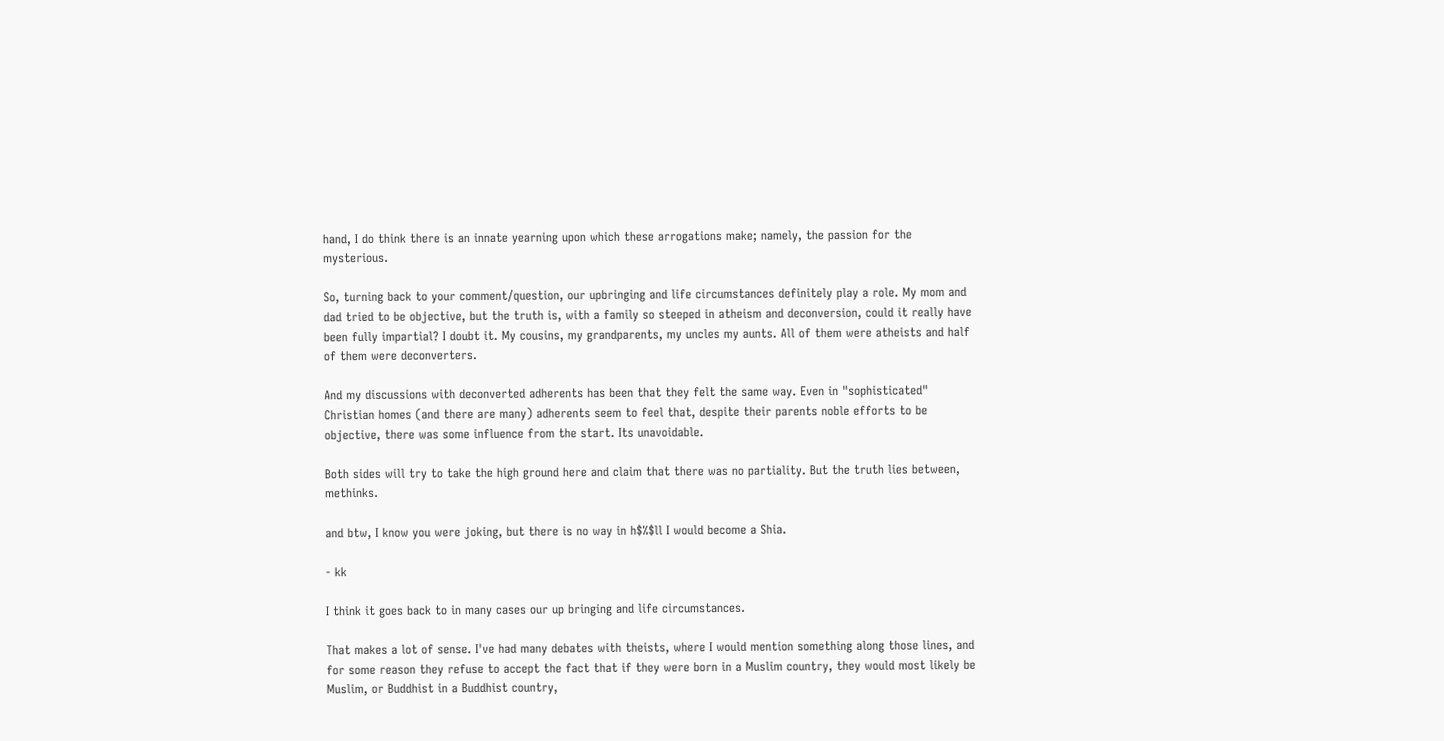hand, I do think there is an innate yearning upon which these arrogations make; namely, the passion for the mysterious.

So, turning back to your comment/question, our upbringing and life circumstances definitely play a role. My mom and dad tried to be objective, but the truth is, with a family so steeped in atheism and deconversion, could it really have been fully impartial? I doubt it. My cousins, my grandparents, my uncles my aunts. All of them were atheists and half of them were deconverters.

And my discussions with deconverted adherents has been that they felt the same way. Even in "sophisticated" Christian homes (and there are many) adherents seem to feel that, despite their parents noble efforts to be objective, there was some influence from the start. Its unavoidable.

Both sides will try to take the high ground here and claim that there was no partiality. But the truth lies between, methinks.

and btw, I know you were joking, but there is no way in h$%$ll I would become a Shia.

- kk

I think it goes back to in many cases our up bringing and life circumstances.

That makes a lot of sense. I've had many debates with theists, where I would mention something along those lines, and for some reason they refuse to accept the fact that if they were born in a Muslim country, they would most likely be Muslim, or Buddhist in a Buddhist country,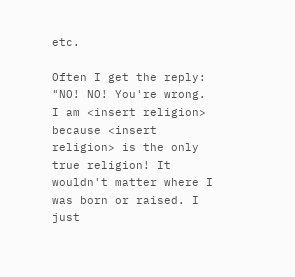etc.

Often I get the reply: "NO! NO! You're wrong. I am <insert religion> because <insert religion> is the only true religion! It wouldn't matter where I was born or raised. I just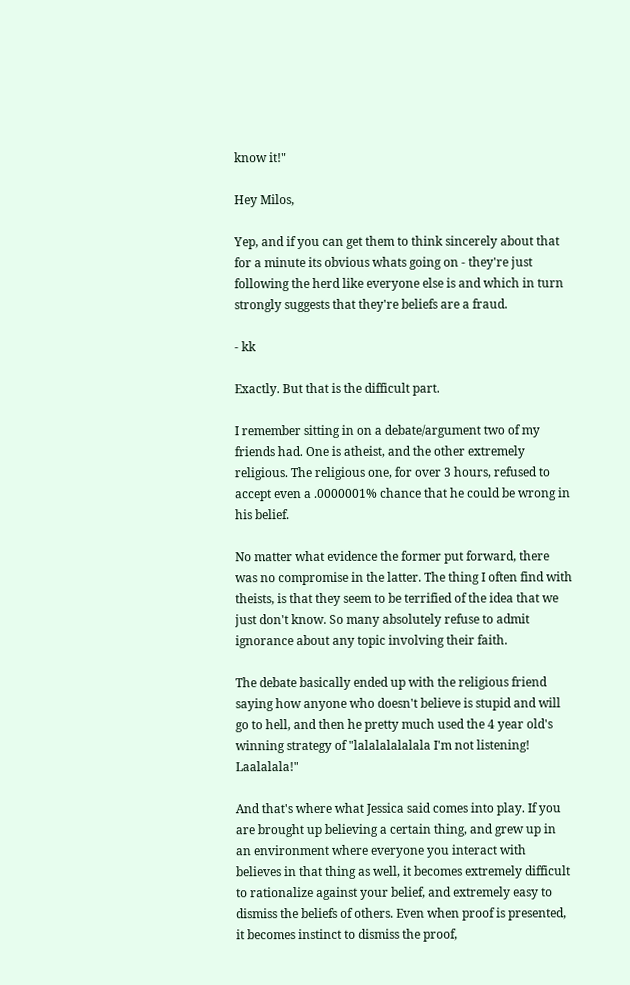know it!"

Hey Milos,

Yep, and if you can get them to think sincerely about that for a minute its obvious whats going on - they're just following the herd like everyone else is and which in turn strongly suggests that they're beliefs are a fraud.

- kk

Exactly. But that is the difficult part.

I remember sitting in on a debate/argument two of my friends had. One is atheist, and the other extremely religious. The religious one, for over 3 hours, refused to accept even a .0000001% chance that he could be wrong in his belief.

No matter what evidence the former put forward, there was no compromise in the latter. The thing I often find with theists, is that they seem to be terrified of the idea that we just don't know. So many absolutely refuse to admit ignorance about any topic involving their faith.

The debate basically ended up with the religious friend saying how anyone who doesn't believe is stupid and will go to hell, and then he pretty much used the 4 year old's winning strategy of "lalalalalalala I'm not listening! Laalalala!"

And that's where what Jessica said comes into play. If you are brought up believing a certain thing, and grew up in an environment where everyone you interact with believes in that thing as well, it becomes extremely difficult to rationalize against your belief, and extremely easy to dismiss the beliefs of others. Even when proof is presented, it becomes instinct to dismiss the proof,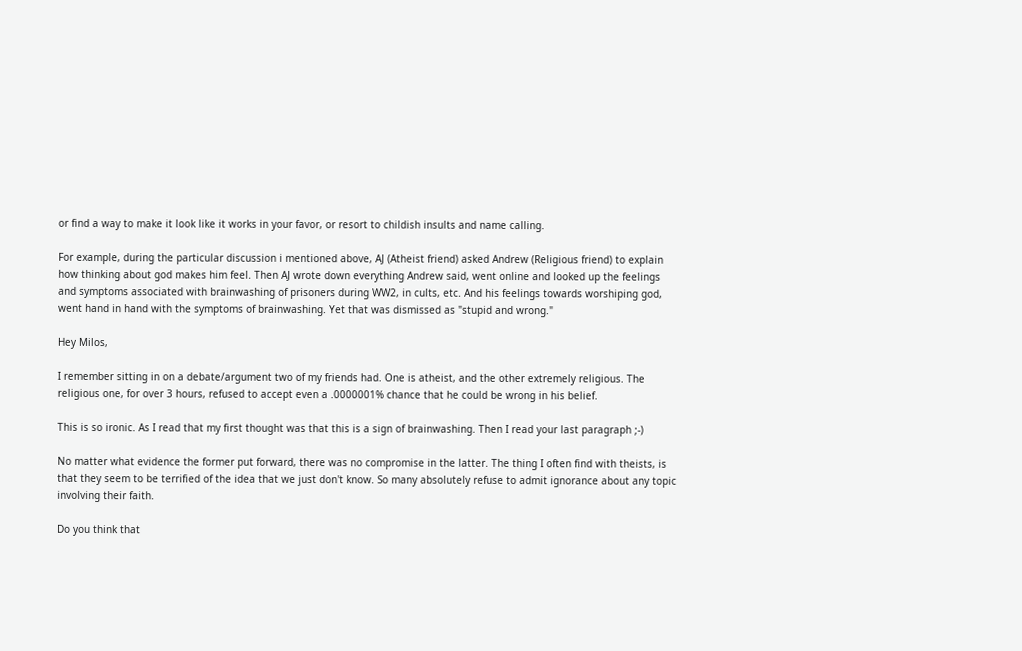or find a way to make it look like it works in your favor, or resort to childish insults and name calling.

For example, during the particular discussion i mentioned above, AJ (Atheist friend) asked Andrew (Religious friend) to explain how thinking about god makes him feel. Then AJ wrote down everything Andrew said, went online and looked up the feelings and symptoms associated with brainwashing of prisoners during WW2, in cults, etc. And his feelings towards worshiping god, went hand in hand with the symptoms of brainwashing. Yet that was dismissed as "stupid and wrong."

Hey Milos,

I remember sitting in on a debate/argument two of my friends had. One is atheist, and the other extremely religious. The religious one, for over 3 hours, refused to accept even a .0000001% chance that he could be wrong in his belief.

This is so ironic. As I read that my first thought was that this is a sign of brainwashing. Then I read your last paragraph ;-)

No matter what evidence the former put forward, there was no compromise in the latter. The thing I often find with theists, is that they seem to be terrified of the idea that we just don't know. So many absolutely refuse to admit ignorance about any topic involving their faith.

Do you think that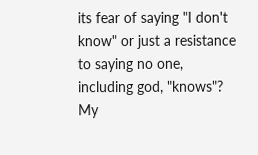its fear of saying "I don't know" or just a resistance to saying no one, including god, "knows"? My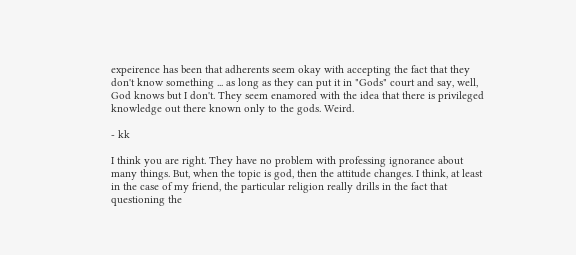expeirence has been that adherents seem okay with accepting the fact that they don't know something ... as long as they can put it in "Gods" court and say, well, God knows but I don't. They seem enamored with the idea that there is privileged knowledge out there known only to the gods. Weird.

- kk

I think you are right. They have no problem with professing ignorance about many things. But, when the topic is god, then the attitude changes. I think, at least in the case of my friend, the particular religion really drills in the fact that questioning the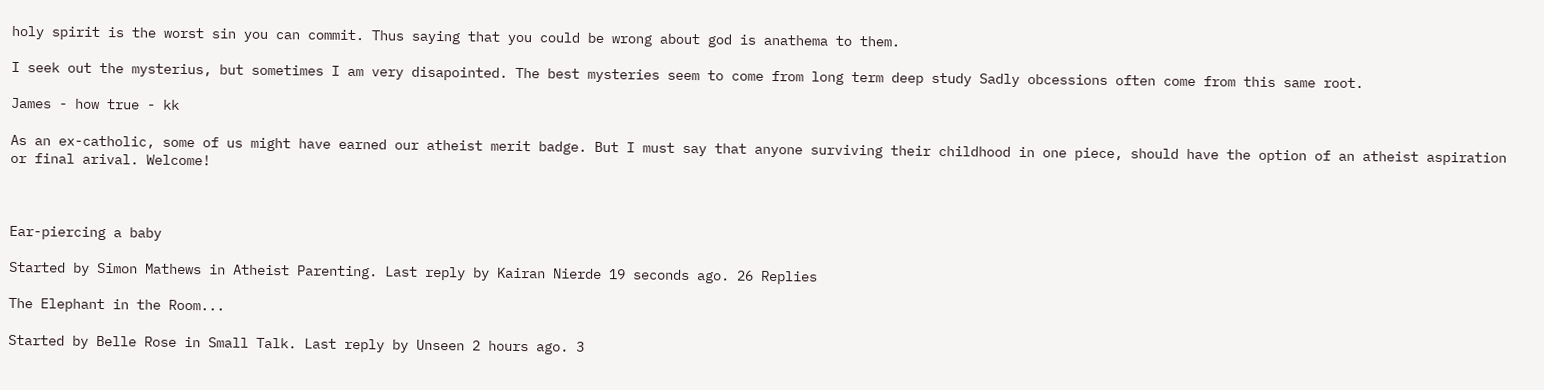holy spirit is the worst sin you can commit. Thus saying that you could be wrong about god is anathema to them.

I seek out the mysterius, but sometimes I am very disapointed. The best mysteries seem to come from long term deep study Sadly obcessions often come from this same root.

James - how true - kk

As an ex-catholic, some of us might have earned our atheist merit badge. But I must say that anyone surviving their childhood in one piece, should have the option of an atheist aspiration or final arival. Welcome!



Ear-piercing a baby

Started by Simon Mathews in Atheist Parenting. Last reply by Kairan Nierde 19 seconds ago. 26 Replies

The Elephant in the Room...

Started by Belle Rose in Small Talk. Last reply by Unseen 2 hours ago. 3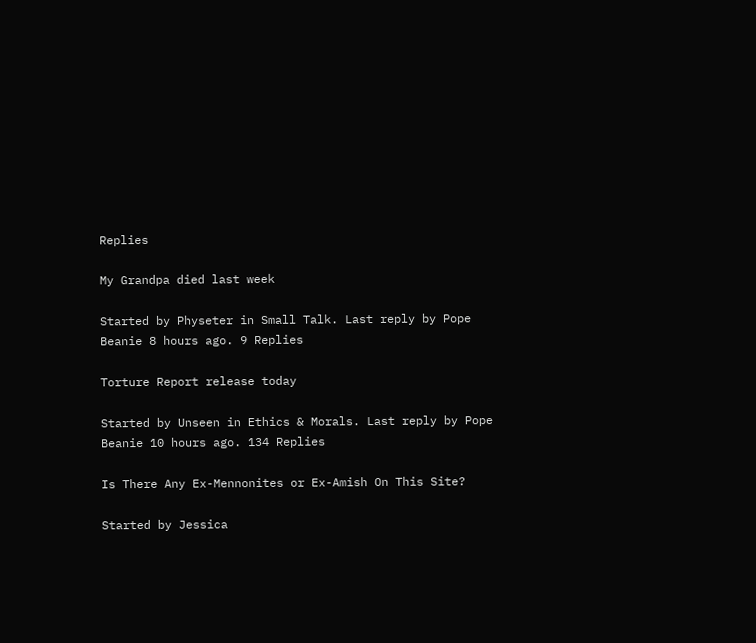Replies

My Grandpa died last week

Started by Physeter in Small Talk. Last reply by Pope Beanie 8 hours ago. 9 Replies

Torture Report release today

Started by Unseen in Ethics & Morals. Last reply by Pope Beanie 10 hours ago. 134 Replies

Is There Any Ex-Mennonites or Ex-Amish On This Site?

Started by Jessica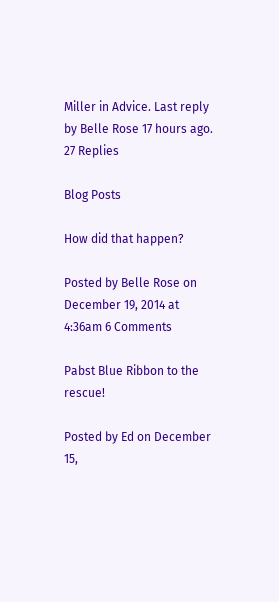Miller in Advice. Last reply by Belle Rose 17 hours ago. 27 Replies

Blog Posts

How did that happen?

Posted by Belle Rose on December 19, 2014 at 4:36am 6 Comments

Pabst Blue Ribbon to the rescue!

Posted by Ed on December 15,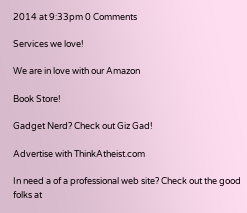2014 at 9:33pm 0 Comments

Services we love!

We are in love with our Amazon

Book Store!

Gadget Nerd? Check out Giz Gad!

Advertise with ThinkAtheist.com

In need a of a professional web site? Check out the good folks at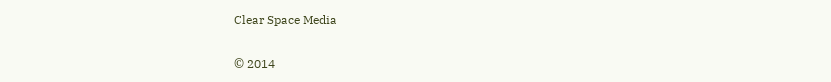Clear Space Media

© 2014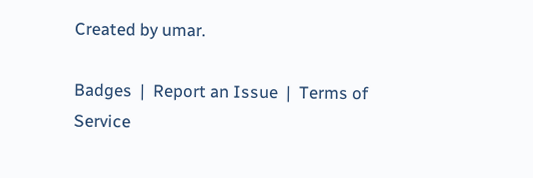Created by umar.

Badges  |  Report an Issue  |  Terms of Service